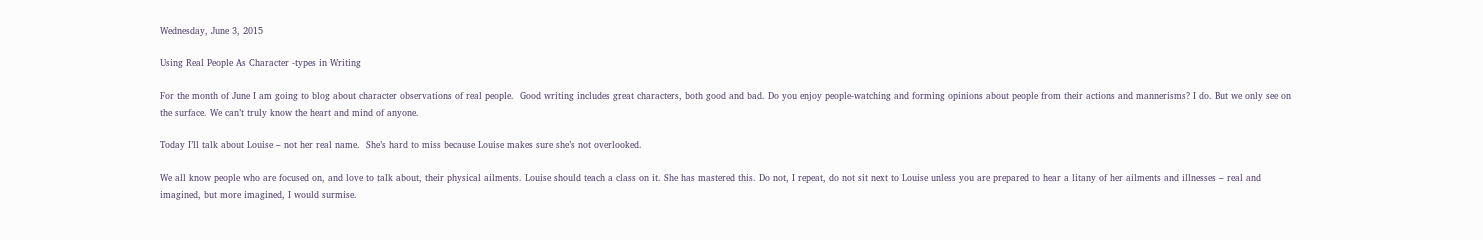Wednesday, June 3, 2015

Using Real People As Character -types in Writing

For the month of June I am going to blog about character observations of real people.  Good writing includes great characters, both good and bad. Do you enjoy people-watching and forming opinions about people from their actions and mannerisms? I do. But we only see on the surface. We can’t truly know the heart and mind of anyone.

Today I’ll talk about Louise – not her real name.  She’s hard to miss because Louise makes sure she’s not overlooked.

We all know people who are focused on, and love to talk about, their physical ailments. Louise should teach a class on it. She has mastered this. Do not, I repeat, do not sit next to Louise unless you are prepared to hear a litany of her ailments and illnesses – real and imagined, but more imagined, I would surmise.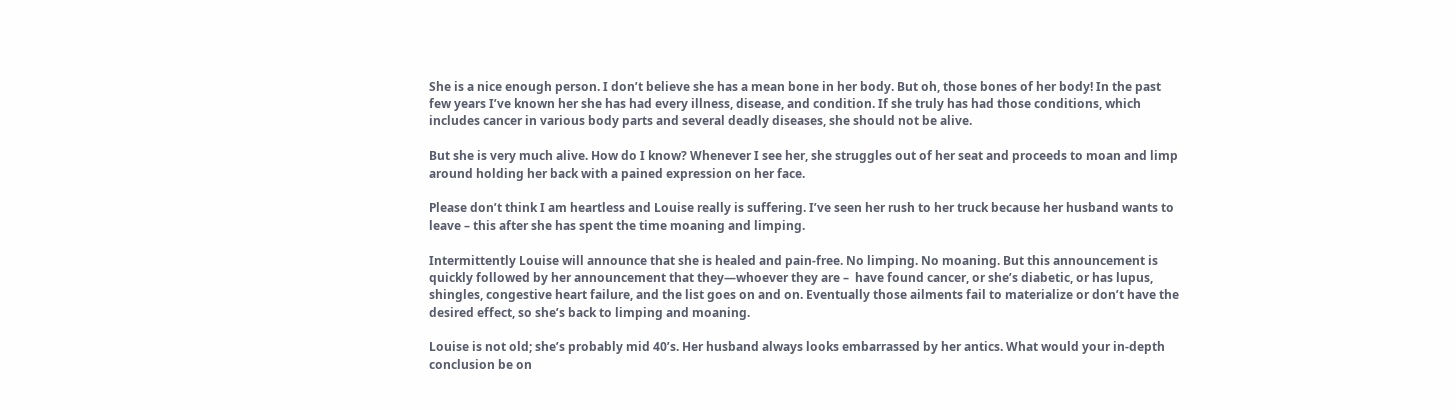She is a nice enough person. I don’t believe she has a mean bone in her body. But oh, those bones of her body! In the past few years I’ve known her she has had every illness, disease, and condition. If she truly has had those conditions, which includes cancer in various body parts and several deadly diseases, she should not be alive.

But she is very much alive. How do I know? Whenever I see her, she struggles out of her seat and proceeds to moan and limp around holding her back with a pained expression on her face.

Please don’t think I am heartless and Louise really is suffering. I’ve seen her rush to her truck because her husband wants to leave – this after she has spent the time moaning and limping.

Intermittently Louise will announce that she is healed and pain-free. No limping. No moaning. But this announcement is quickly followed by her announcement that they—whoever they are –  have found cancer, or she’s diabetic, or has lupus, shingles, congestive heart failure, and the list goes on and on. Eventually those ailments fail to materialize or don’t have the desired effect, so she’s back to limping and moaning.

Louise is not old; she’s probably mid 40’s. Her husband always looks embarrassed by her antics. What would your in-depth conclusion be on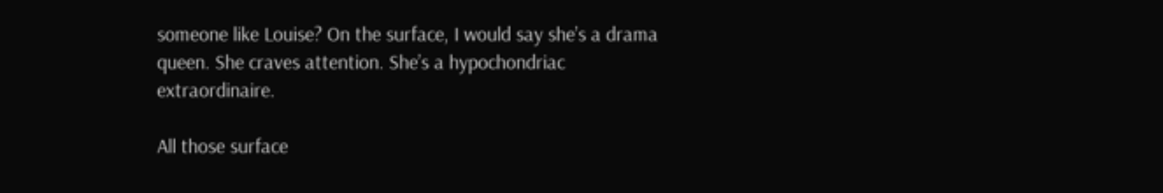someone like Louise? On the surface, I would say she’s a drama queen. She craves attention. She’s a hypochondriac extraordinaire.

All those surface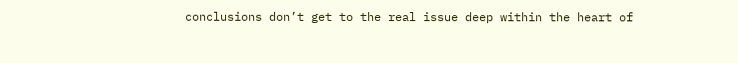conclusions don’t get to the real issue deep within the heart of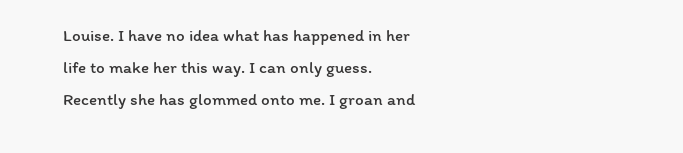Louise. I have no idea what has happened in her life to make her this way. I can only guess. Recently she has glommed onto me. I groan and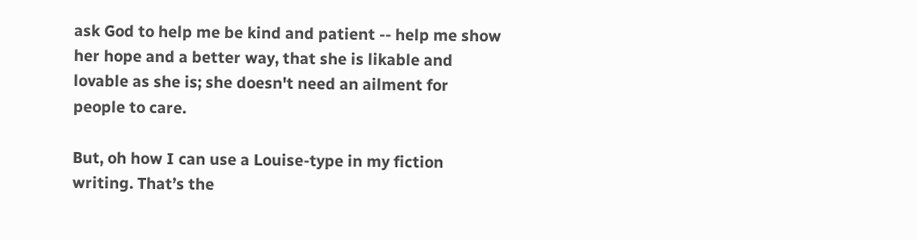ask God to help me be kind and patient -- help me show her hope and a better way, that she is likable and lovable as she is; she doesn't need an ailment for people to care.

But, oh how I can use a Louise-type in my fiction writing. That’s the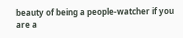beauty of being a people-watcher if you are a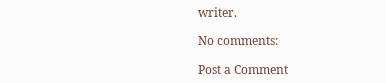writer.

No comments:

Post a Comment